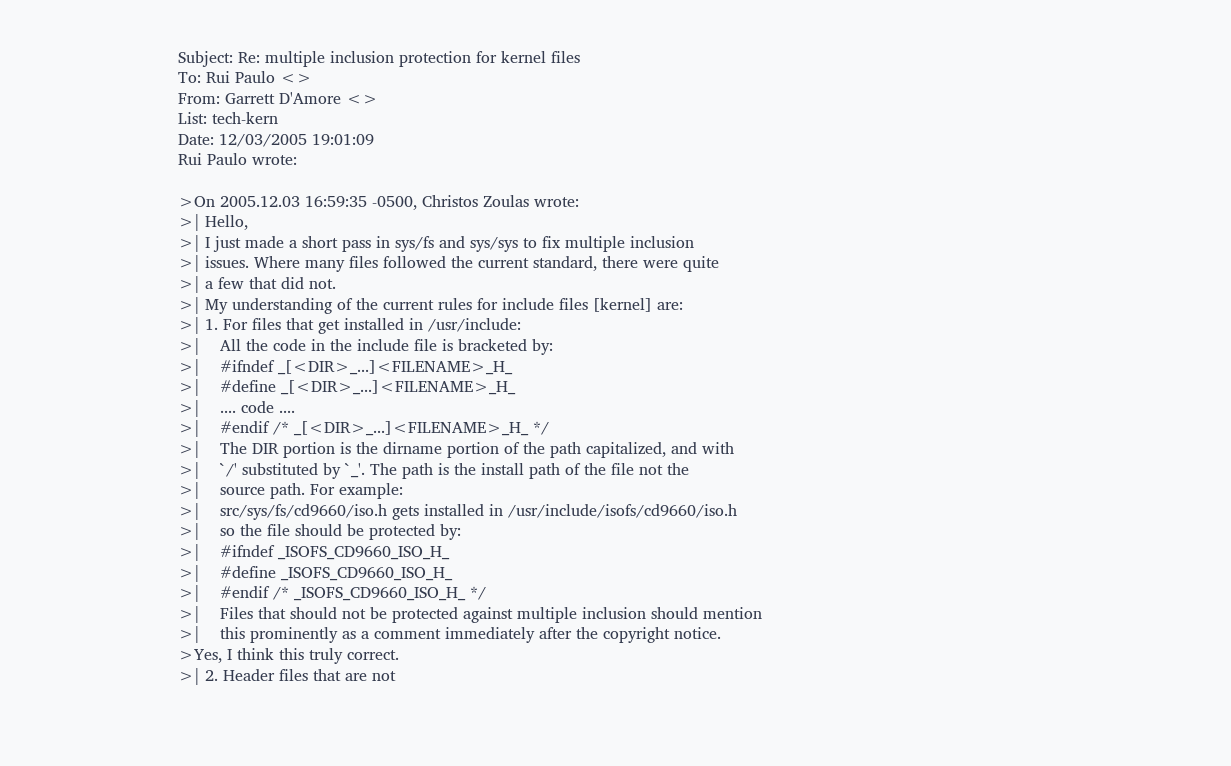Subject: Re: multiple inclusion protection for kernel files
To: Rui Paulo <>
From: Garrett D'Amore <>
List: tech-kern
Date: 12/03/2005 19:01:09
Rui Paulo wrote:

>On 2005.12.03 16:59:35 -0500, Christos Zoulas wrote:
>| Hello,
>| I just made a short pass in sys/fs and sys/sys to fix multiple inclusion
>| issues. Where many files followed the current standard, there were quite
>| a few that did not.
>| My understanding of the current rules for include files [kernel] are:
>| 1. For files that get installed in /usr/include:
>|    All the code in the include file is bracketed by:
>|    #ifndef _[<DIR>_...]<FILENAME>_H_
>|    #define _[<DIR>_...]<FILENAME>_H_
>|    .... code ....
>|    #endif /* _[<DIR>_...]<FILENAME>_H_ */
>|    The DIR portion is the dirname portion of the path capitalized, and with
>|    `/' substituted by `_'. The path is the install path of the file not the
>|    source path. For example:
>|    src/sys/fs/cd9660/iso.h gets installed in /usr/include/isofs/cd9660/iso.h
>|    so the file should be protected by:
>|    #ifndef _ISOFS_CD9660_ISO_H_
>|    #define _ISOFS_CD9660_ISO_H_
>|    #endif /* _ISOFS_CD9660_ISO_H_ */
>|    Files that should not be protected against multiple inclusion should mention
>|    this prominently as a comment immediately after the copyright notice.
>Yes, I think this truly correct.
>| 2. Header files that are not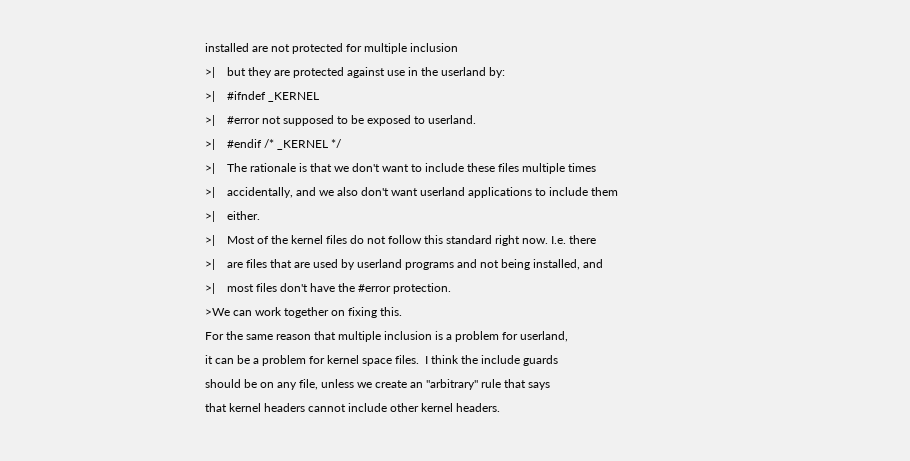installed are not protected for multiple inclusion
>|    but they are protected against use in the userland by:
>|    #ifndef _KERNEL
>|    #error not supposed to be exposed to userland.
>|    #endif /* _KERNEL */
>|    The rationale is that we don't want to include these files multiple times
>|    accidentally, and we also don't want userland applications to include them
>|    either.
>|    Most of the kernel files do not follow this standard right now. I.e. there
>|    are files that are used by userland programs and not being installed, and
>|    most files don't have the #error protection.
>We can work together on fixing this.
For the same reason that multiple inclusion is a problem for userland,
it can be a problem for kernel space files.  I think the include guards
should be on any file, unless we create an "arbitrary" rule that says
that kernel headers cannot include other kernel headers.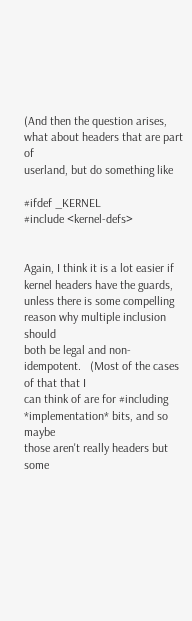(And then the question arises, what about headers that are part of
userland, but do something like

#ifdef _KERNEL
#include <kernel-defs>


Again, I think it is a lot easier if kernel headers have the guards,
unless there is some compelling reason why multiple inclusion should
both be legal and non-idempotent.   (Most of the cases of that that I
can think of are for #including *implementation* bits, and so maybe
those aren't really headers but some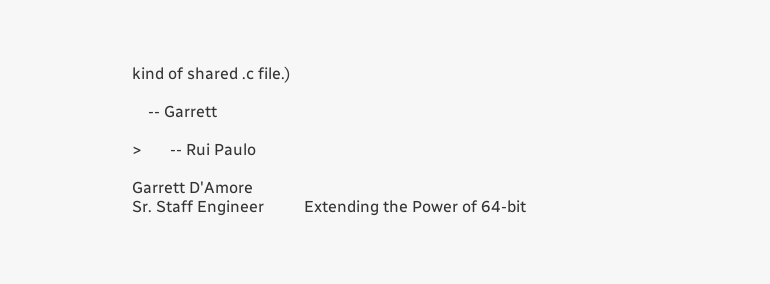kind of shared .c file.)

    -- Garrett

>       -- Rui Paulo

Garrett D'Amore
Sr. Staff Engineer          Extending the Power of 64-bit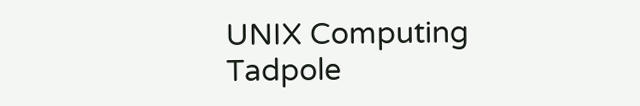UNIX Computing
Tadpole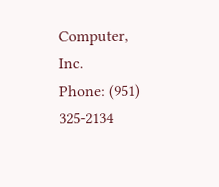Computer, Inc.                             Phone: (951) 325-2134